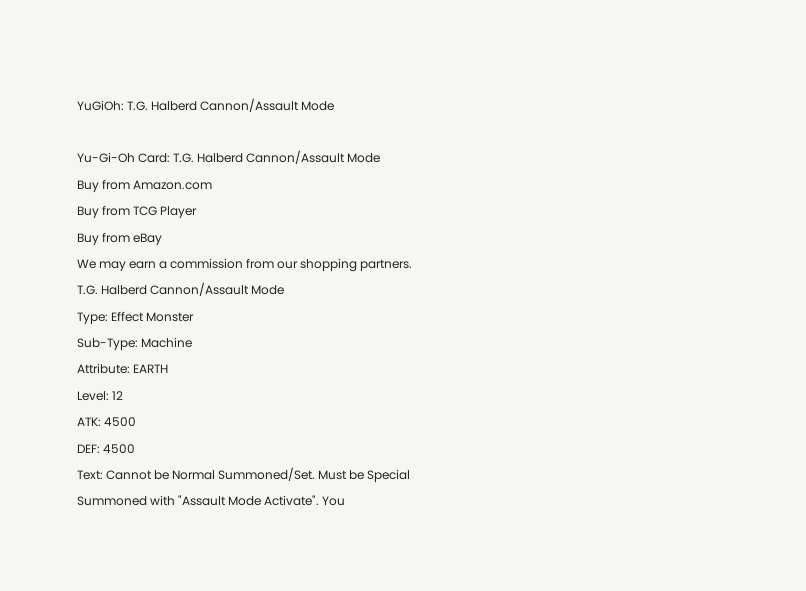YuGiOh: T.G. Halberd Cannon/Assault Mode

Yu-Gi-Oh Card: T.G. Halberd Cannon/Assault Mode
Buy from Amazon.com
Buy from TCG Player
Buy from eBay
We may earn a commission from our shopping partners.
T.G. Halberd Cannon/Assault Mode
Type: Effect Monster
Sub-Type: Machine
Attribute: EARTH
Level: 12
ATK: 4500
DEF: 4500
Text: Cannot be Normal Summoned/Set. Must be Special Summoned with "Assault Mode Activate". You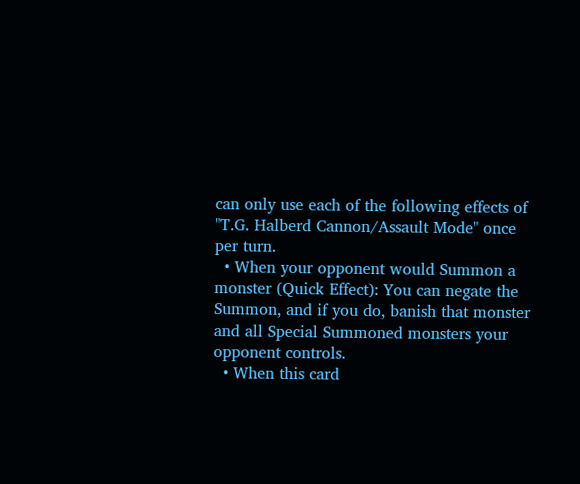can only use each of the following effects of "T.G. Halberd Cannon/Assault Mode" once per turn.
  • When your opponent would Summon a monster (Quick Effect): You can negate the Summon, and if you do, banish that monster and all Special Summoned monsters your opponent controls.
  • When this card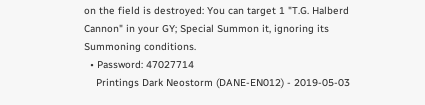on the field is destroyed: You can target 1 "T.G. Halberd Cannon" in your GY; Special Summon it, ignoring its Summoning conditions.
  • Password: 47027714
    Printings Dark Neostorm (DANE-EN012) - 2019-05-03